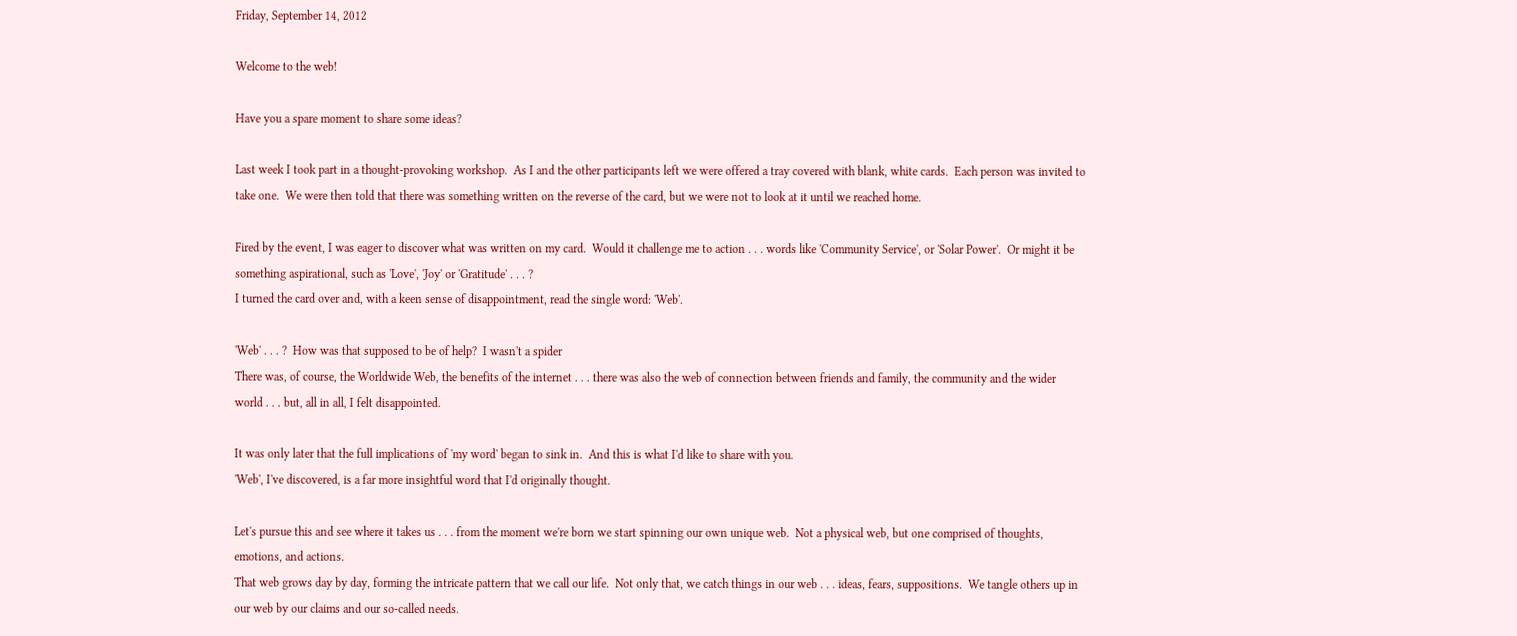Friday, September 14, 2012

Welcome to the web!

Have you a spare moment to share some ideas?

Last week I took part in a thought-provoking workshop.  As I and the other participants left we were offered a tray covered with blank, white cards.  Each person was invited to take one.  We were then told that there was something written on the reverse of the card, but we were not to look at it until we reached home.

Fired by the event, I was eager to discover what was written on my card.  Would it challenge me to action . . . words like 'Community Service', or 'Solar Power'.  Or might it be something aspirational, such as 'Love', 'Joy' or 'Gratitude' . . . ?
I turned the card over and, with a keen sense of disappointment, read the single word: 'Web'.

'Web' . . . ?  How was that supposed to be of help?  I wasn't a spider
There was, of course, the Worldwide Web, the benefits of the internet . . . there was also the web of connection between friends and family, the community and the wider world . . . but, all in all, I felt disappointed.

It was only later that the full implications of 'my word' began to sink in.  And this is what I'd like to share with you.
'Web', I've discovered, is a far more insightful word that I'd originally thought.

Let's pursue this and see where it takes us . . . from the moment we're born we start spinning our own unique web.  Not a physical web, but one comprised of thoughts, emotions, and actions.
That web grows day by day, forming the intricate pattern that we call our life.  Not only that, we catch things in our web . . . ideas, fears, suppositions.  We tangle others up in our web by our claims and our so-called needs.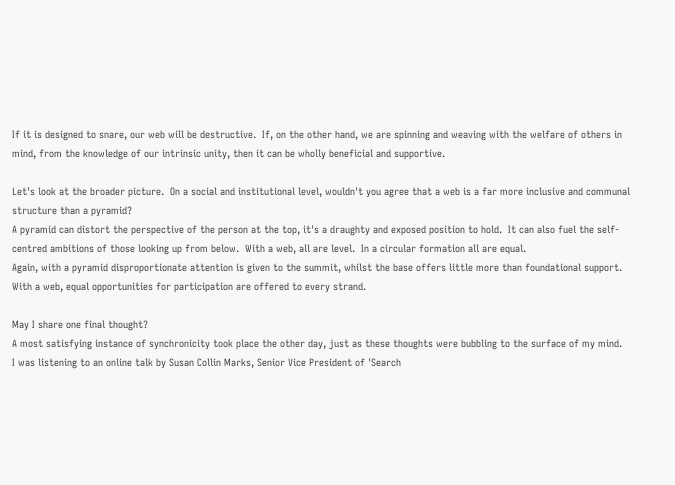If it is designed to snare, our web will be destructive.  If, on the other hand, we are spinning and weaving with the welfare of others in mind, from the knowledge of our intrinsic unity, then it can be wholly beneficial and supportive.

Let's look at the broader picture.  On a social and institutional level, wouldn't you agree that a web is a far more inclusive and communal structure than a pyramid?
A pyramid can distort the perspective of the person at the top, it's a draughty and exposed position to hold.  It can also fuel the self-centred ambitions of those looking up from below.  With a web, all are level.  In a circular formation all are equal.
Again, with a pyramid disproportionate attention is given to the summit, whilst the base offers little more than foundational support.  With a web, equal opportunities for participation are offered to every strand.

May I share one final thought?
A most satisfying instance of synchronicity took place the other day, just as these thoughts were bubbling to the surface of my mind.
I was listening to an online talk by Susan Collin Marks, Senior Vice President of 'Search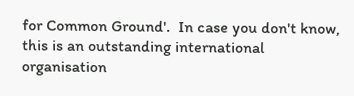for Common Ground'.  In case you don't know, this is an outstanding international organisation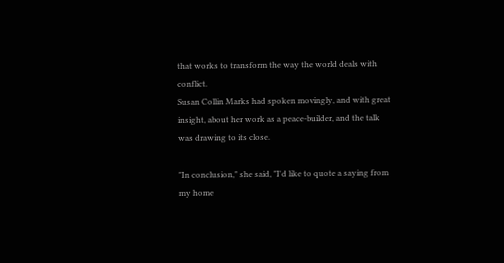that works to transform the way the world deals with conflict.
Susan Collin Marks had spoken movingly, and with great insight, about her work as a peace-builder, and the talk was drawing to its close.

"In conclusion," she said, "I'd like to quote a saying from my home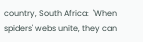country, South Africa:  'When spiders' webs unite, they can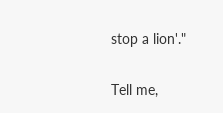stop a lion'."

Tell me,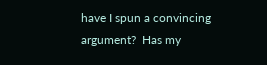have I spun a convincing argument?  Has my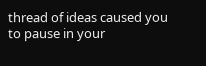thread of ideas caused you to pause in your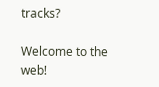tracks?

Welcome to the web!